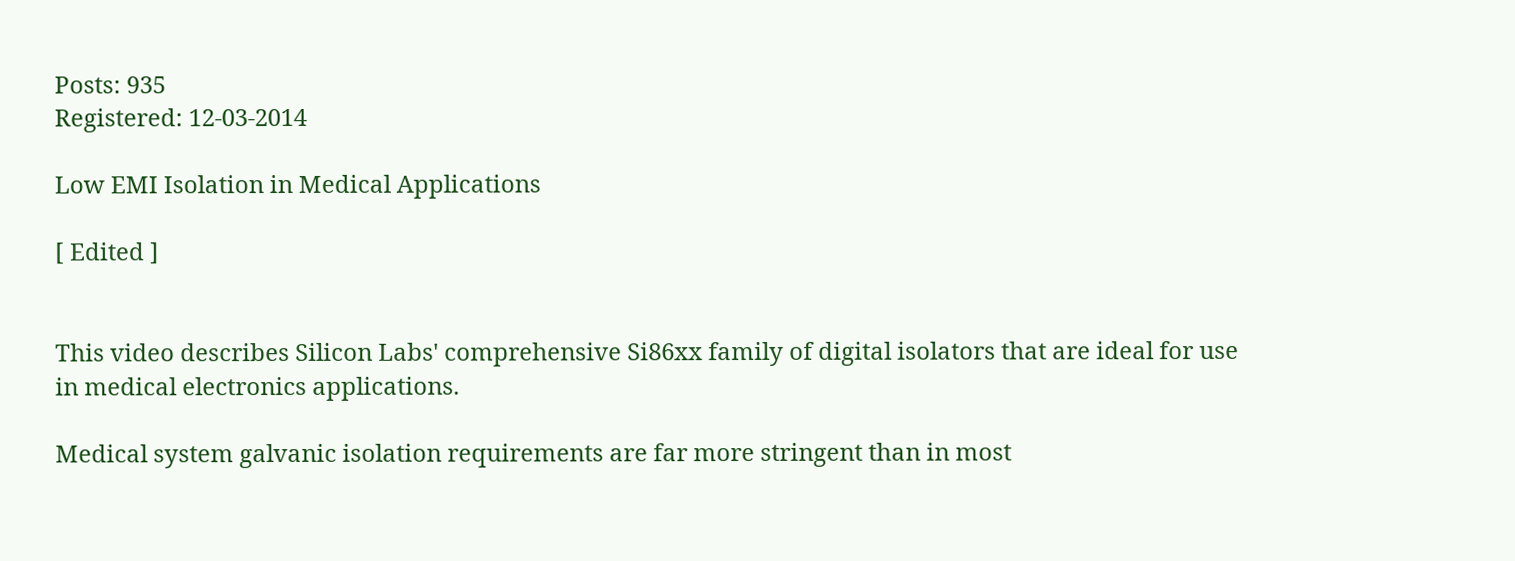Posts: 935
Registered: 12-03-2014

Low EMI Isolation in Medical Applications

[ Edited ]


This video describes Silicon Labs' comprehensive Si86xx family of digital isolators that are ideal for use in medical electronics applications.

Medical system galvanic isolation requirements are far more stringent than in most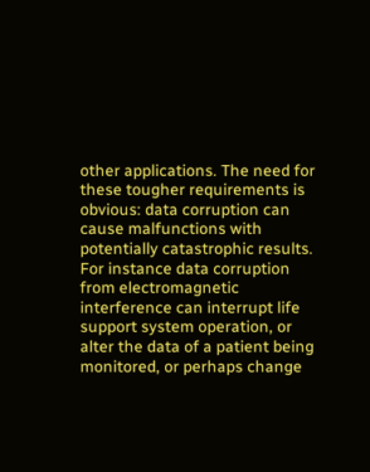other applications. The need for these tougher requirements is obvious: data corruption can cause malfunctions with potentially catastrophic results. For instance data corruption from electromagnetic interference can interrupt life support system operation, or alter the data of a patient being monitored, or perhaps change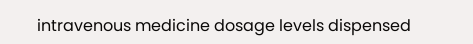intravenous medicine dosage levels dispensed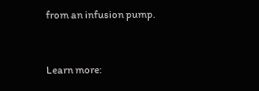from an infusion pump.


Learn more: